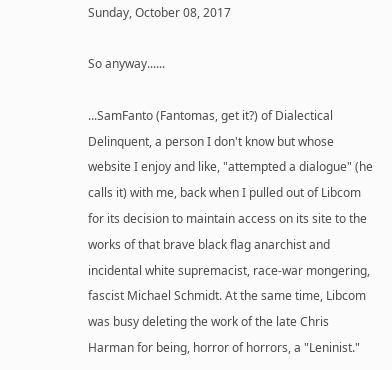Sunday, October 08, 2017

So anyway......

...SamFanto (Fantomas, get it?) of Dialectical Delinquent, a person I don't know but whose website I enjoy and like, "attempted a dialogue" (he calls it) with me, back when I pulled out of Libcom for its decision to maintain access on its site to the works of that brave black flag anarchist and incidental white supremacist, race-war mongering, fascist Michael Schmidt. At the same time, Libcom was busy deleting the work of the late Chris Harman for being, horror of horrors, a "Leninist."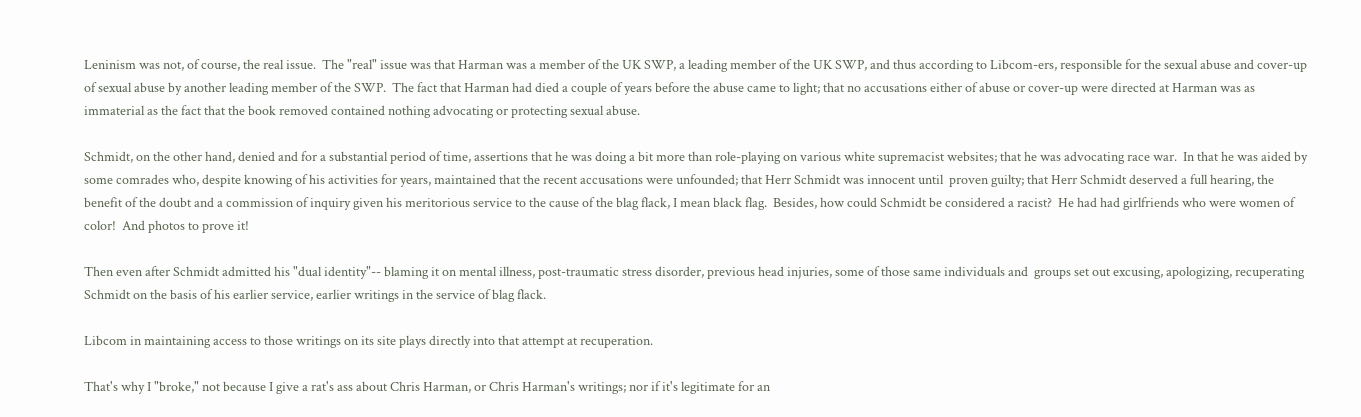Leninism was not, of course, the real issue.  The "real" issue was that Harman was a member of the UK SWP, a leading member of the UK SWP, and thus according to Libcom-ers, responsible for the sexual abuse and cover-up of sexual abuse by another leading member of the SWP.  The fact that Harman had died a couple of years before the abuse came to light; that no accusations either of abuse or cover-up were directed at Harman was as immaterial as the fact that the book removed contained nothing advocating or protecting sexual abuse.

Schmidt, on the other hand, denied and for a substantial period of time, assertions that he was doing a bit more than role-playing on various white supremacist websites; that he was advocating race war.  In that he was aided by some comrades who, despite knowing of his activities for years, maintained that the recent accusations were unfounded; that Herr Schmidt was innocent until  proven guilty; that Herr Schmidt deserved a full hearing, the benefit of the doubt and a commission of inquiry given his meritorious service to the cause of the blag flack, I mean black flag.  Besides, how could Schmidt be considered a racist?  He had had girlfriends who were women of color!  And photos to prove it!

Then even after Schmidt admitted his "dual identity"-- blaming it on mental illness, post-traumatic stress disorder, previous head injuries, some of those same individuals and  groups set out excusing, apologizing, recuperating Schmidt on the basis of his earlier service, earlier writings in the service of blag flack.

Libcom in maintaining access to those writings on its site plays directly into that attempt at recuperation.

That's why I "broke," not because I give a rat's ass about Chris Harman, or Chris Harman's writings; nor if it's legitimate for an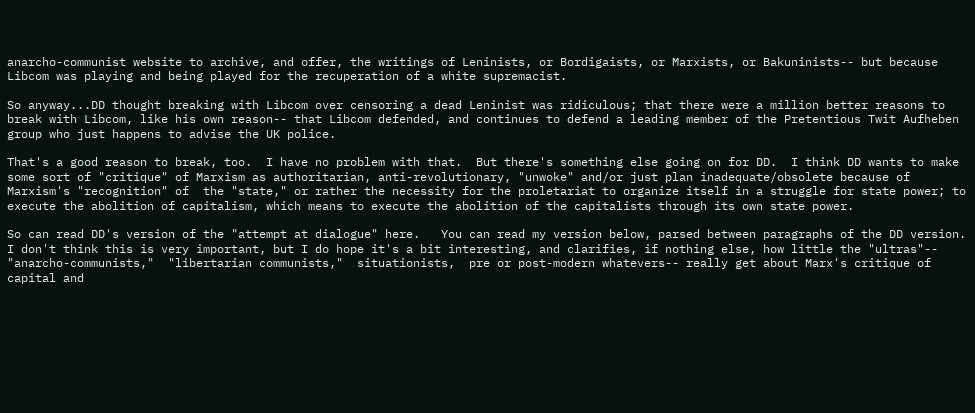anarcho-communist website to archive, and offer, the writings of Leninists, or Bordigaists, or Marxists, or Bakuninists-- but because Libcom was playing and being played for the recuperation of a white supremacist.

So anyway...DD thought breaking with Libcom over censoring a dead Leninist was ridiculous; that there were a million better reasons to break with Libcom, like his own reason-- that Libcom defended, and continues to defend a leading member of the Pretentious Twit Aufheben group who just happens to advise the UK police.

That's a good reason to break, too.  I have no problem with that.  But there's something else going on for DD.  I think DD wants to make some sort of "critique" of Marxism as authoritarian, anti-revolutionary, "unwoke" and/or just plan inadequate/obsolete because of Marxism's "recognition" of  the "state," or rather the necessity for the proletariat to organize itself in a struggle for state power; to execute the abolition of capitalism, which means to execute the abolition of the capitalists through its own state power.

So can read DD's version of the "attempt at dialogue" here.   You can read my version below, parsed between paragraphs of the DD version.   I don't think this is very important, but I do hope it's a bit interesting, and clarifies, if nothing else, how little the "ultras"-- "anarcho-communists,"  "libertarian communists,"  situationists,  pre or post-modern whatevers-- really get about Marx's critique of capital and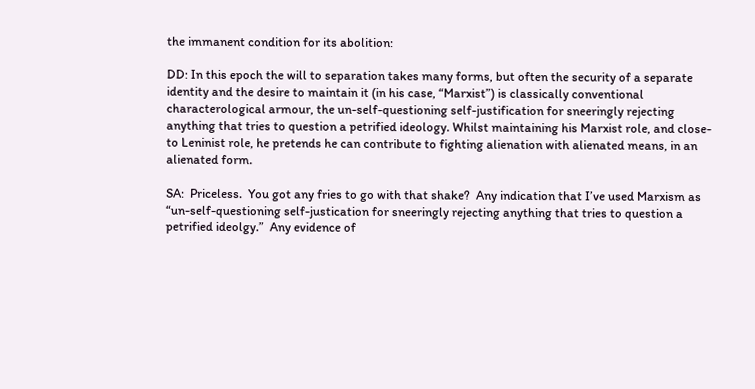the immanent condition for its abolition:

DD: In this epoch the will to separation takes many forms, but often the security of a separate identity and the desire to maintain it (in his case, “Marxist”) is classically conventional characterological armour, the un-self-questioning self-justification for sneeringly rejecting anything that tries to question a petrified ideology. Whilst maintaining his Marxist role, and close-to Leninist role, he pretends he can contribute to fighting alienation with alienated means, in an alienated form.

SA:  Priceless.  You got any fries to go with that shake?  Any indication that I’ve used Marxism as “un-self-questioning self-justication for sneeringly rejecting anything that tries to question a petrified ideolgy.”  Any evidence of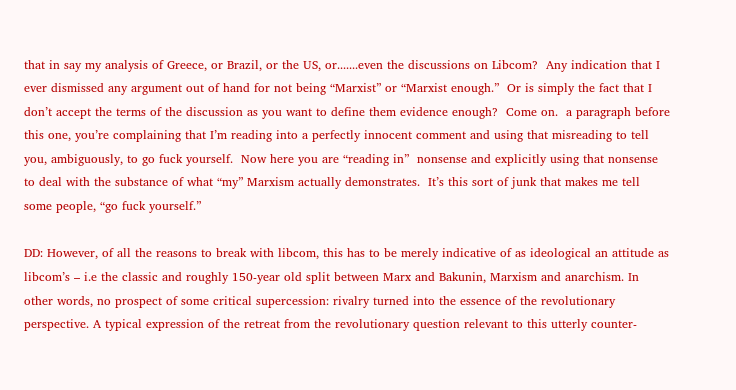that in say my analysis of Greece, or Brazil, or the US, or.......even the discussions on Libcom?  Any indication that I ever dismissed any argument out of hand for not being “Marxist” or “Marxist enough.”  Or is simply the fact that I don’t accept the terms of the discussion as you want to define them evidence enough?  Come on.  a paragraph before this one, you’re complaining that I’m reading into a perfectly innocent comment and using that misreading to tell you, ambiguously, to go fuck yourself.  Now here you are “reading in”  nonsense and explicitly using that nonsense to deal with the substance of what “my” Marxism actually demonstrates.  It’s this sort of junk that makes me tell some people, “go fuck yourself.”

DD: However, of all the reasons to break with libcom, this has to be merely indicative of as ideological an attitude as libcom’s – i.e the classic and roughly 150-year old split between Marx and Bakunin, Marxism and anarchism. In other words, no prospect of some critical supercession: rivalry turned into the essence of the revolutionary perspective. A typical expression of the retreat from the revolutionary question relevant to this utterly counter-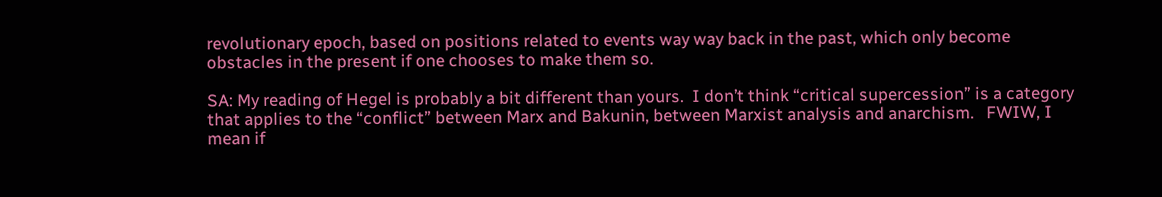revolutionary epoch, based on positions related to events way way back in the past, which only become obstacles in the present if one chooses to make them so.

SA: My reading of Hegel is probably a bit different than yours.  I don’t think “critical supercession” is a category that applies to the “conflict” between Marx and Bakunin, between Marxist analysis and anarchism.   FWIW, I mean if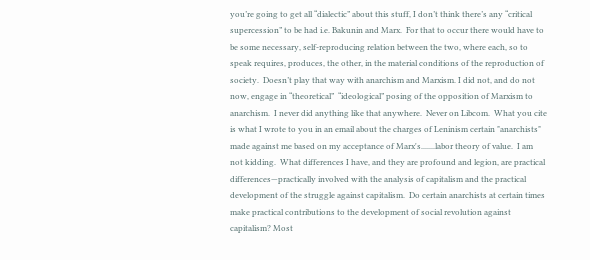you’re going to get all “dialectic” about this stuff, I don’t think there’s any “critical supercession” to be had i.e. Bakunin and Marx.  For that to occur there would have to be some necessary, self-reproducing relation between the two, where each, so to speak requires, produces, the other, in the material conditions of the reproduction of society.  Doesn’t play that way with anarchism and Marxism. I did not, and do not now, engage in “theoretical”  “ideological” posing of the opposition of Marxism to anarchism.  I never did anything like that anywhere.  Never on Libcom.  What you cite is what I wrote to you in an email about the charges of Leninism certain "anarchists" made against me based on my acceptance of Marx's.......labor theory of value.  I am not kidding.  What differences I have, and they are profound and legion, are practical differences—practically involved with the analysis of capitalism and the practical development of the struggle against capitalism.  Do certain anarchists at certain times make practical contributions to the development of social revolution against capitalism? Most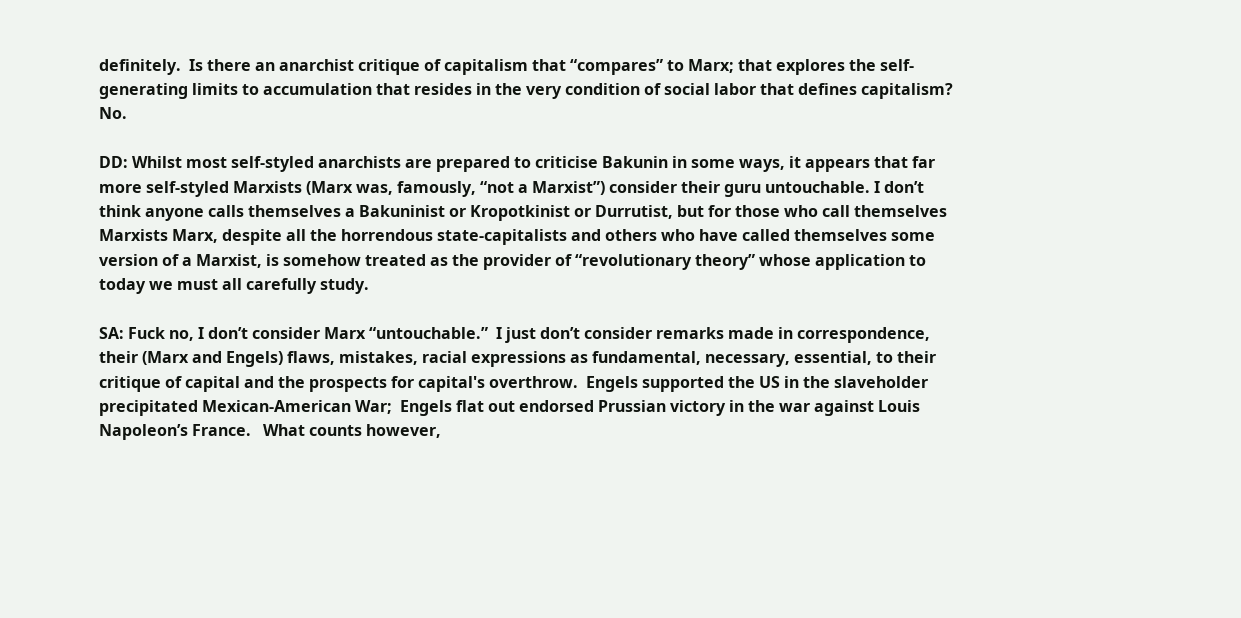definitely.  Is there an anarchist critique of capitalism that “compares” to Marx; that explores the self-generating limits to accumulation that resides in the very condition of social labor that defines capitalism?  No.

DD: Whilst most self-styled anarchists are prepared to criticise Bakunin in some ways, it appears that far more self-styled Marxists (Marx was, famously, “not a Marxist”) consider their guru untouchable. I don’t think anyone calls themselves a Bakuninist or Kropotkinist or Durrutist, but for those who call themselves Marxists Marx, despite all the horrendous state-capitalists and others who have called themselves some version of a Marxist, is somehow treated as the provider of “revolutionary theory” whose application to today we must all carefully study.

SA: Fuck no, I don’t consider Marx “untouchable.”  I just don’t consider remarks made in correspondence, their (Marx and Engels) flaws, mistakes, racial expressions as fundamental, necessary, essential, to their critique of capital and the prospects for capital's overthrow.  Engels supported the US in the slaveholder precipitated Mexican-American War;  Engels flat out endorsed Prussian victory in the war against Louis Napoleon’s France.   What counts however,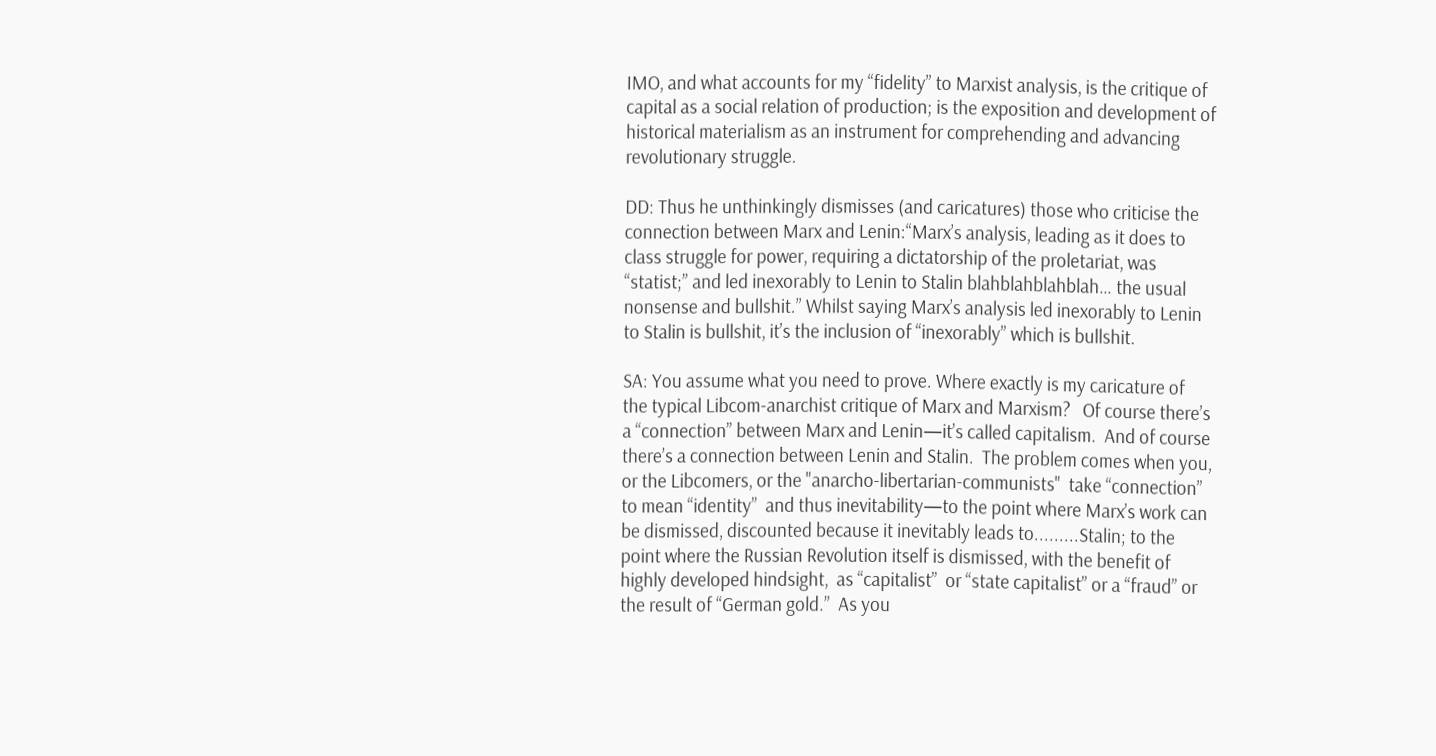IMO, and what accounts for my “fidelity” to Marxist analysis, is the critique of capital as a social relation of production; is the exposition and development of historical materialism as an instrument for comprehending and advancing revolutionary struggle.

DD: Thus he unthinkingly dismisses (and caricatures) those who criticise the connection between Marx and Lenin:“Marx’s analysis, leading as it does to class struggle for power, requiring a dictatorship of the proletariat, was “statist;” and led inexorably to Lenin to Stalin blahblahblahblah… the usual nonsense and bullshit.” Whilst saying Marx’s analysis led inexorably to Lenin to Stalin is bullshit, it’s the inclusion of “inexorably” which is bullshit.

SA: You assume what you need to prove. Where exactly is my caricature of the typical Libcom-anarchist critique of Marx and Marxism?   Of course there’s a “connection” between Marx and Lenin—it’s called capitalism.  And of course there’s a connection between Lenin and Stalin.  The problem comes when you, or the Libcomers, or the "anarcho-libertarian-communists"  take “connection” to mean “identity”  and thus inevitability—to the point where Marx’s work can be dismissed, discounted because it inevitably leads to.........Stalin; to the point where the Russian Revolution itself is dismissed, with the benefit of highly developed hindsight,  as “capitalist”  or “state capitalist” or a “fraud” or the result of “German gold.”  As you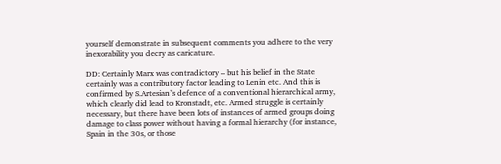yourself demonstrate in subsequent comments you adhere to the very inexorability you decry as caricature.

DD: Certainly Marx was contradictory – but his belief in the State certainly was a contributory factor leading to Lenin etc. And this is confirmed by S.Artesian’s defence of a conventional hierarchical army, which clearly did lead to Kronstadt, etc. Armed struggle is certainly necessary, but there have been lots of instances of armed groups doing damage to class power without having a formal hierarchy (for instance, Spain in the 30s, or those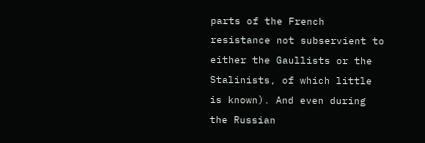parts of the French resistance not subservient to either the Gaullists or the Stalinists, of which little is known). And even during the Russian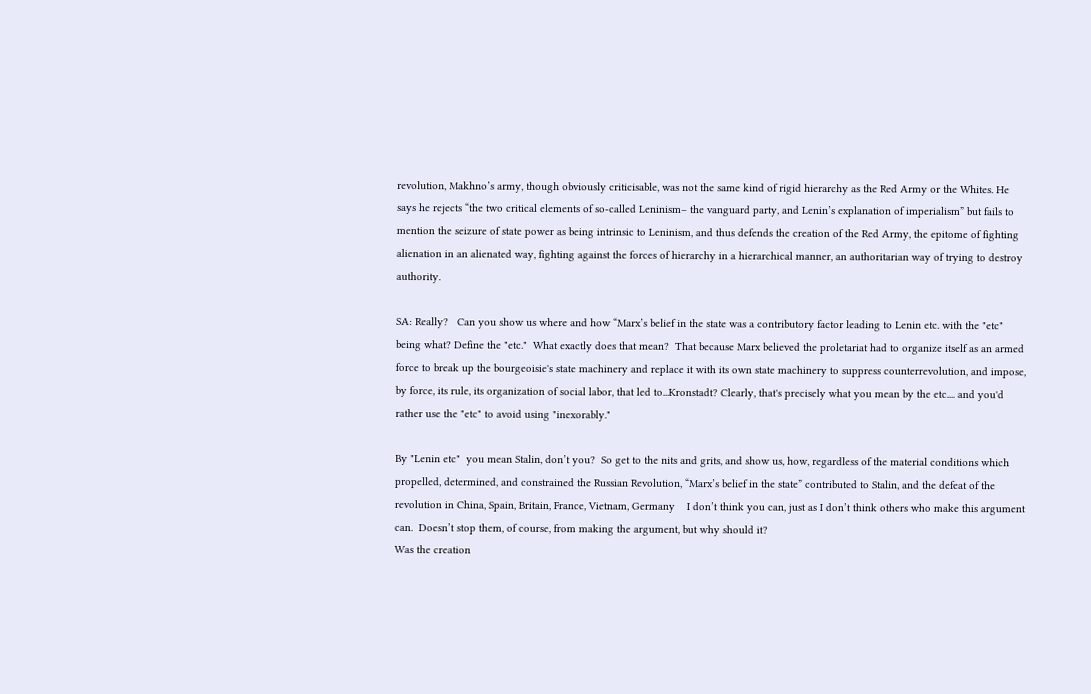revolution, Makhno’s army, though obviously criticisable, was not the same kind of rigid hierarchy as the Red Army or the Whites. He says he rejects “the two critical elements of so-called Leninism– the vanguard party, and Lenin’s explanation of imperialism” but fails to mention the seizure of state power as being intrinsic to Leninism, and thus defends the creation of the Red Army, the epitome of fighting alienation in an alienated way, fighting against the forces of hierarchy in a hierarchical manner, an authoritarian way of trying to destroy authority.

SA: Really?   Can you show us where and how “Marx’s belief in the state was a contributory factor leading to Lenin etc. with the "etc" being what? Define the "etc."  What exactly does that mean?  That because Marx believed the proletariat had to organize itself as an armed force to break up the bourgeoisie's state machinery and replace it with its own state machinery to suppress counterrevolution, and impose, by force, its rule, its organization of social labor, that led to...Kronstadt? Clearly, that's precisely what you mean by the etc.... and you'd rather use the "etc" to avoid using "inexorably."

By "Lenin etc"  you mean Stalin, don’t you?  So get to the nits and grits, and show us, how, regardless of the material conditions which propelled, determined, and constrained the Russian Revolution, “Marx’s belief in the state” contributed to Stalin, and the defeat of the revolution in China, Spain, Britain, France, Vietnam, Germany    I don’t think you can, just as I don’t think others who make this argument can.  Doesn’t stop them, of course, from making the argument, but why should it?
Was the creation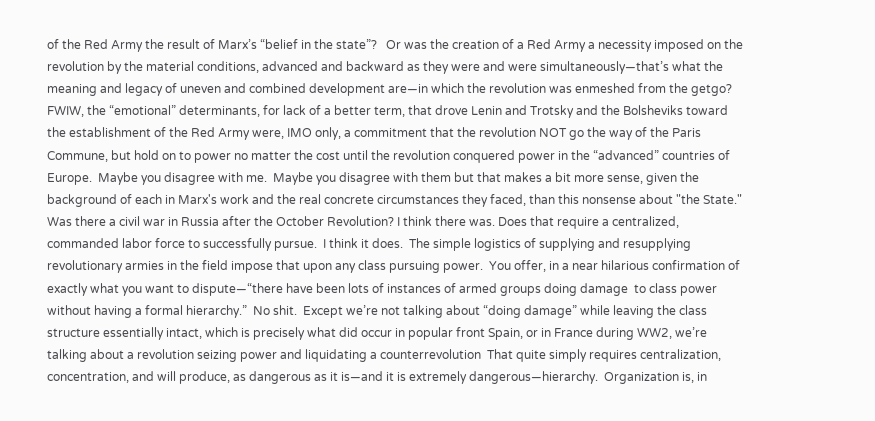of the Red Army the result of Marx’s “belief in the state”?   Or was the creation of a Red Army a necessity imposed on the revolution by the material conditions, advanced and backward as they were and were simultaneously—that’s what the meaning and legacy of uneven and combined development are—in which the revolution was enmeshed from the getgo?  FWIW, the “emotional” determinants, for lack of a better term, that drove Lenin and Trotsky and the Bolsheviks toward the establishment of the Red Army were, IMO only, a commitment that the revolution NOT go the way of the Paris Commune, but hold on to power no matter the cost until the revolution conquered power in the “advanced” countries of Europe.  Maybe you disagree with me.  Maybe you disagree with them but that makes a bit more sense, given the background of each in Marx's work and the real concrete circumstances they faced, than this nonsense about "the State."
Was there a civil war in Russia after the October Revolution? I think there was. Does that require a centralized, commanded labor force to successfully pursue.  I think it does.  The simple logistics of supplying and resupplying revolutionary armies in the field impose that upon any class pursuing power.  You offer, in a near hilarious confirmation of exactly what you want to dispute—“there have been lots of instances of armed groups doing damage  to class power without having a formal hierarchy.”  No shit.  Except we’re not talking about “doing damage” while leaving the class structure essentially intact, which is precisely what did occur in popular front Spain, or in France during WW2, we’re talking about a revolution seizing power and liquidating a counterrevolution  That quite simply requires centralization, concentration, and will produce, as dangerous as it is—and it is extremely dangerous—hierarchy.  Organization is, in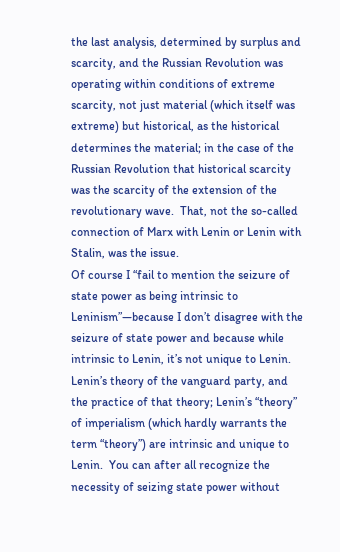the last analysis, determined by surplus and scarcity, and the Russian Revolution was operating within conditions of extreme scarcity, not just material (which itself was extreme) but historical, as the historical determines the material; in the case of the Russian Revolution that historical scarcity was the scarcity of the extension of the revolutionary wave.  That, not the so-called connection of Marx with Lenin or Lenin with Stalin, was the issue.
Of course I “fail to mention the seizure of state power as being intrinsic to Leninism”—because I don’t disagree with the seizure of state power and because while intrinsic to Lenin, it’s not unique to Lenin.  Lenin’s theory of the vanguard party, and the practice of that theory; Lenin’s “theory” of imperialism (which hardly warrants the term “theory”) are intrinsic and unique to Lenin.  You can after all recognize the necessity of seizing state power without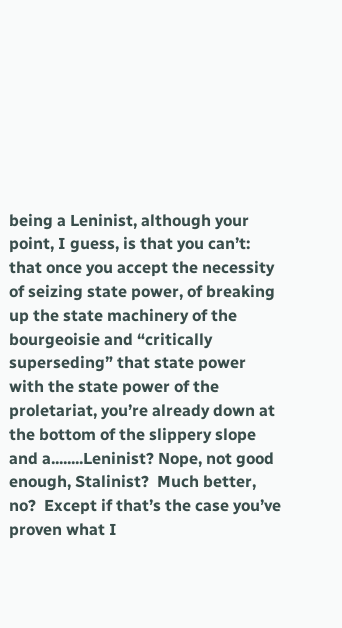being a Leninist, although your point, I guess, is that you can’t: that once you accept the necessity of seizing state power, of breaking up the state machinery of the bourgeoisie and “critically superseding” that state power with the state power of the proletariat, you’re already down at the bottom of the slippery slope and a........Leninist? Nope, not good enough, Stalinist?  Much better, no?  Except if that’s the case you’ve proven what I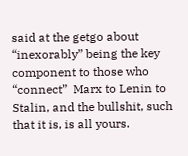said at the getgo about “inexorably” being the key component to those who “connect”  Marx to Lenin to Stalin, and the bullshit, such that it is, is all yours.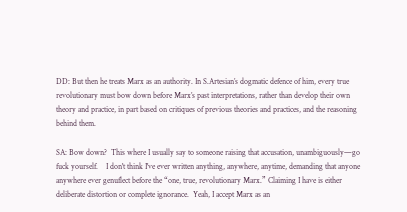DD: But then he treats Marx as an authority. In S.Artesian’s dogmatic defence of him, every true revolutionary must bow down before Marx’s past interpretations, rather than develop their own theory and practice, in part based on critiques of previous theories and practices, and the reasoning behind them.

SA: Bow down?  This where I usually say to someone raising that accusation, unambiguously—go fuck yourself.    I don't think I've ever written anything, anywhere, anytime, demanding that anyone anywhere ever genuflect before the “one, true, revolutionary Marx.” Claiming I have is either deliberate distortion or complete ignorance.  Yeah, I accept Marx as an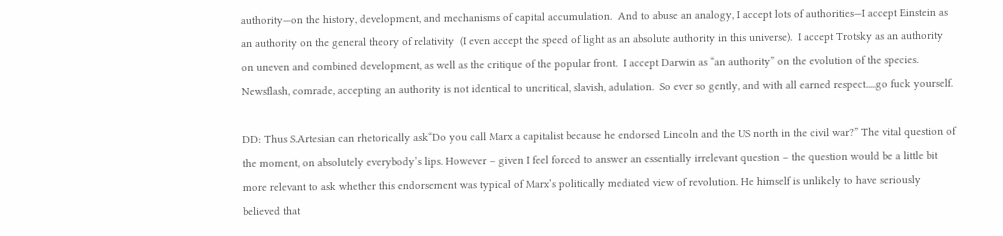authority—on the history, development, and mechanisms of capital accumulation.  And to abuse an analogy, I accept lots of authorities—I accept Einstein as an authority on the general theory of relativity  (I even accept the speed of light as an absolute authority in this universe).  I accept Trotsky as an authority on uneven and combined development, as well as the critique of the popular front.  I accept Darwin as “an authority” on the evolution of the species.  Newsflash, comrade, accepting an authority is not identical to uncritical, slavish, adulation.  So ever so gently, and with all earned respect.....go fuck yourself.

DD: Thus S.Artesian can rhetorically ask“Do you call Marx a capitalist because he endorsed Lincoln and the US north in the civil war?” The vital question of the moment, on absolutely everybody’s lips. However – given I feel forced to answer an essentially irrelevant question – the question would be a little bit more relevant to ask whether this endorsement was typical of Marx’s politically mediated view of revolution. He himself is unlikely to have seriously believed that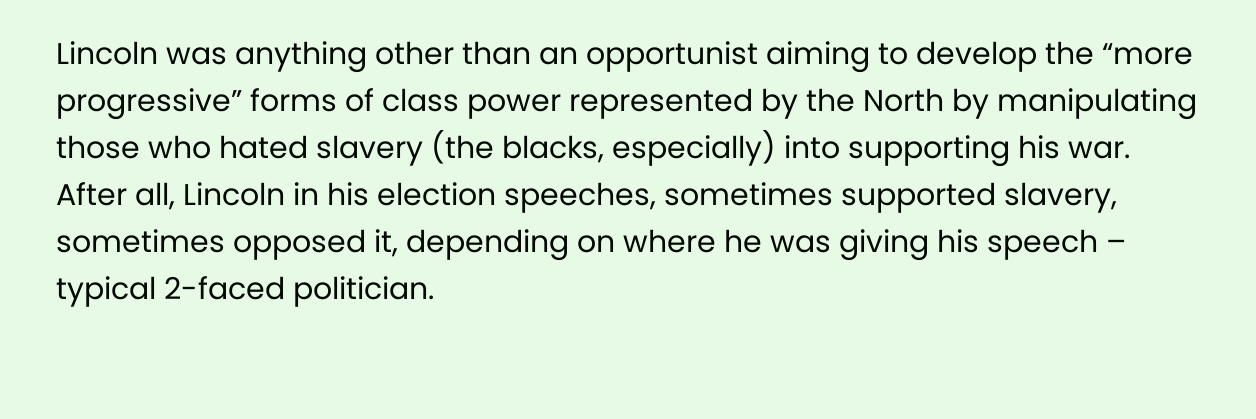Lincoln was anything other than an opportunist aiming to develop the “more progressive” forms of class power represented by the North by manipulating those who hated slavery (the blacks, especially) into supporting his war. After all, Lincoln in his election speeches, sometimes supported slavery, sometimes opposed it, depending on where he was giving his speech – typical 2-faced politician.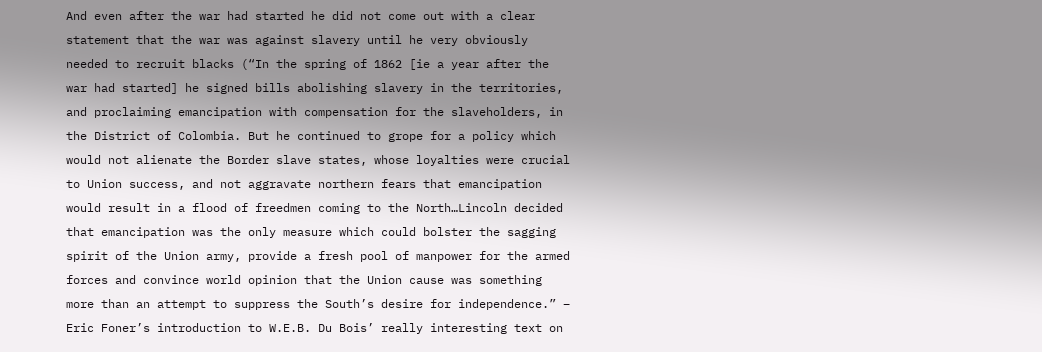And even after the war had started he did not come out with a clear statement that the war was against slavery until he very obviously needed to recruit blacks (“In the spring of 1862 [ie a year after the war had started] he signed bills abolishing slavery in the territories, and proclaiming emancipation with compensation for the slaveholders, in the District of Colombia. But he continued to grope for a policy which would not alienate the Border slave states, whose loyalties were crucial to Union success, and not aggravate northern fears that emancipation would result in a flood of freedmen coming to the North…Lincoln decided that emancipation was the only measure which could bolster the sagging spirit of the Union army, provide a fresh pool of manpower for the armed forces and convince world opinion that the Union cause was something more than an attempt to suppress the South’s desire for independence.” – Eric Foner’s introduction to W.E.B. Du Bois’ really interesting text on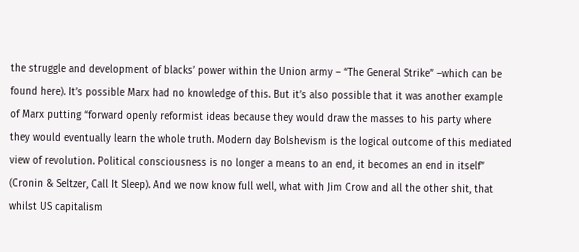the struggle and development of blacks’ power within the Union army – “The General Strike” –which can be found here). It’s possible Marx had no knowledge of this. But it’s also possible that it was another example of Marx putting “forward openly reformist ideas because they would draw the masses to his party where they would eventually learn the whole truth. Modern day Bolshevism is the logical outcome of this mediated view of revolution. Political consciousness is no longer a means to an end, it becomes an end in itself” (Cronin & Seltzer, Call It Sleep). And we now know full well, what with Jim Crow and all the other shit, that whilst US capitalism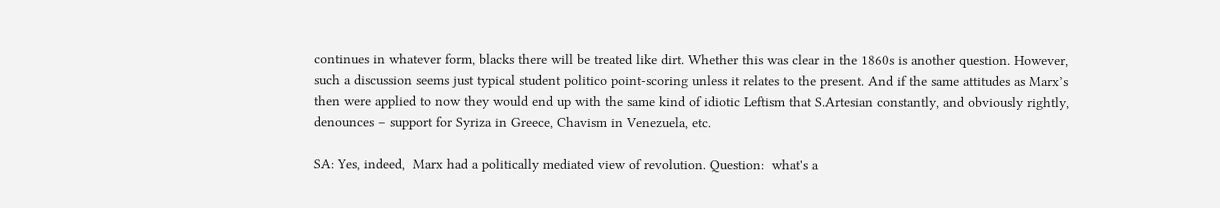continues in whatever form, blacks there will be treated like dirt. Whether this was clear in the 1860s is another question. However, such a discussion seems just typical student politico point-scoring unless it relates to the present. And if the same attitudes as Marx’s then were applied to now they would end up with the same kind of idiotic Leftism that S.Artesian constantly, and obviously rightly, denounces – support for Syriza in Greece, Chavism in Venezuela, etc.

SA: Yes, indeed,  Marx had a politically mediated view of revolution. Question:  what's a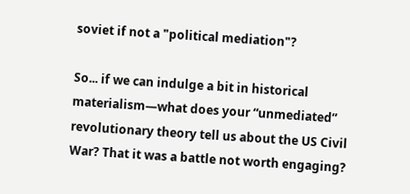soviet if not a "political mediation"?

So... if we can indulge a bit in historical materialism—what does your “unmediated” revolutionary theory tell us about the US Civil War? That it was a battle not worth engaging?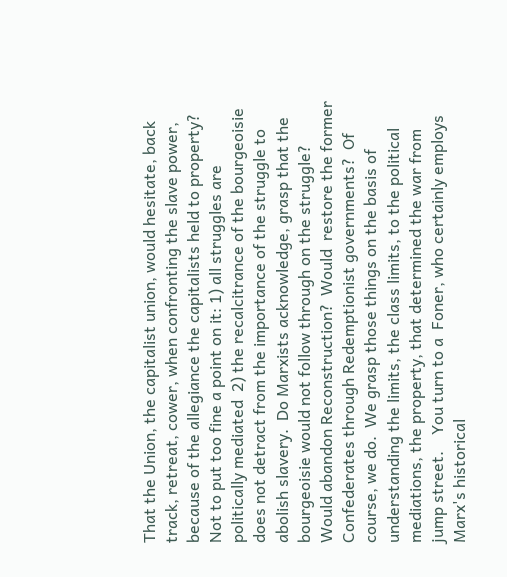That the Union, the capitalist union, would hesitate, back track, retreat, cower, when confronting the slave power, because of the allegiance the capitalists held to property?   Not to put too fine a point on it: 1) all struggles are politically mediated  2) the recalcitrance of the bourgeoisie does not detract from the importance of the struggle to abolish slavery.  Do Marxists acknowledge, grasp that the bourgeoisie would not follow through on the struggle?  Would abandon Reconstruction?  Would  restore the former Confederates through Redemptionist governments?  Of course, we do.  We grasp those things on the basis of understanding the limits, the class limits, to the political mediations, the property, that determined the war from jump street.    You turn to a  Foner, who certainly employs Marx's historical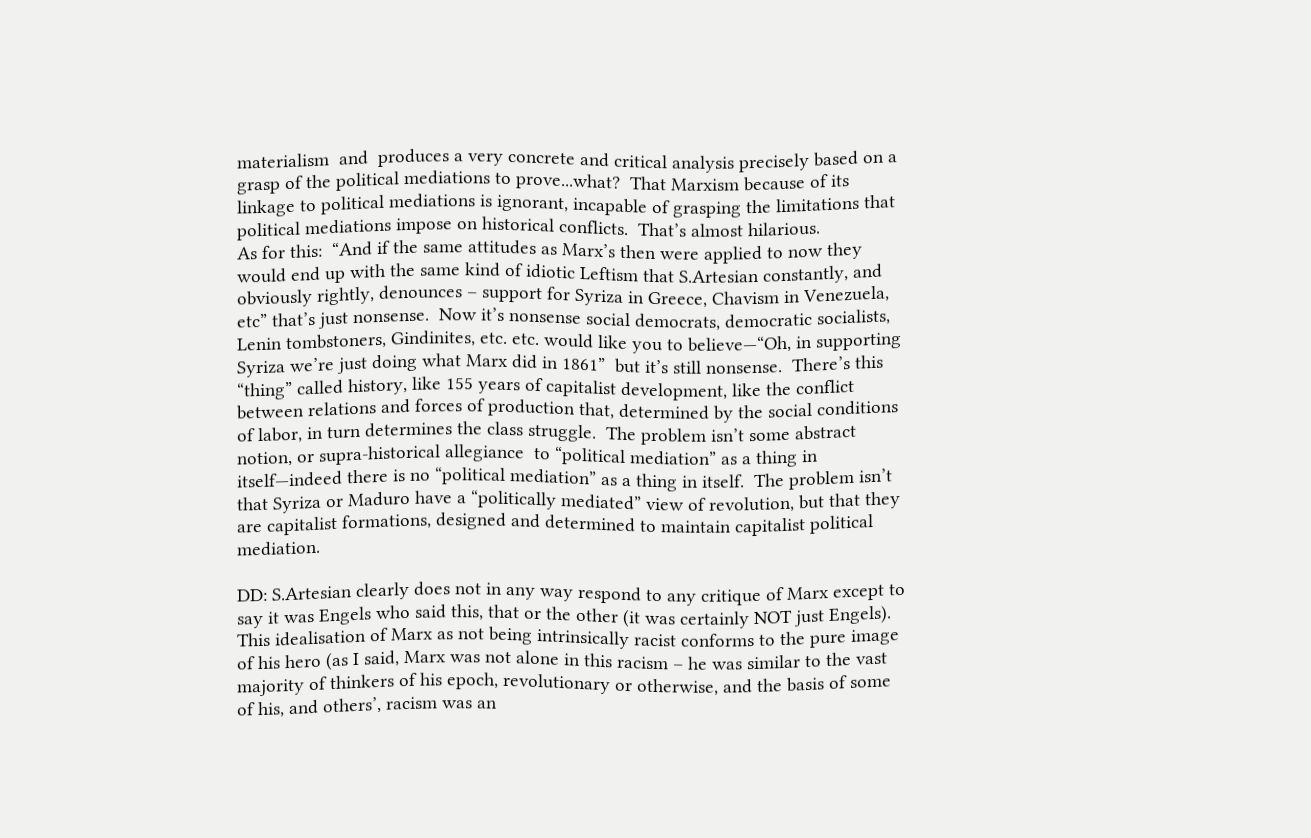materialism  and  produces a very concrete and critical analysis precisely based on a grasp of the political mediations to prove...what?  That Marxism because of its linkage to political mediations is ignorant, incapable of grasping the limitations that political mediations impose on historical conflicts.  That’s almost hilarious.
As for this:  “And if the same attitudes as Marx’s then were applied to now they would end up with the same kind of idiotic Leftism that S.Artesian constantly, and obviously rightly, denounces – support for Syriza in Greece, Chavism in Venezuela, etc” that’s just nonsense.  Now it’s nonsense social democrats, democratic socialists, Lenin tombstoners, Gindinites, etc. etc. would like you to believe—“Oh, in supporting Syriza we’re just doing what Marx did in 1861”  but it’s still nonsense.  There’s this “thing” called history, like 155 years of capitalist development, like the conflict between relations and forces of production that, determined by the social conditions of labor, in turn determines the class struggle.  The problem isn’t some abstract notion, or supra-historical allegiance  to “political mediation” as a thing in itself—indeed there is no “political mediation” as a thing in itself.  The problem isn’t that Syriza or Maduro have a “politically mediated” view of revolution, but that they are capitalist formations, designed and determined to maintain capitalist political mediation.

DD: S.Artesian clearly does not in any way respond to any critique of Marx except to say it was Engels who said this, that or the other (it was certainly NOT just Engels). This idealisation of Marx as not being intrinsically racist conforms to the pure image of his hero (as I said, Marx was not alone in this racism – he was similar to the vast majority of thinkers of his epoch, revolutionary or otherwise, and the basis of some of his, and others’, racism was an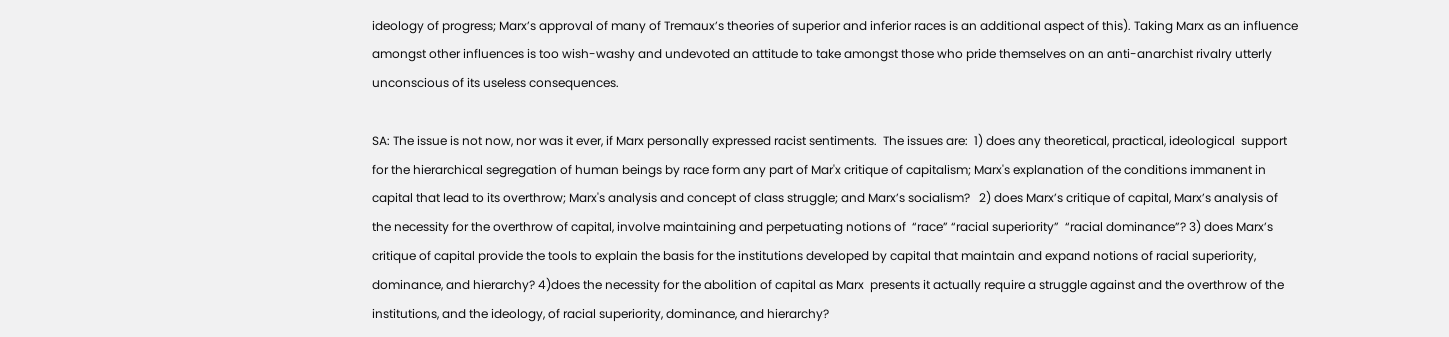ideology of progress; Marx’s approval of many of Tremaux’s theories of superior and inferior races is an additional aspect of this). Taking Marx as an influence amongst other influences is too wish-washy and undevoted an attitude to take amongst those who pride themselves on an anti-anarchist rivalry utterly unconscious of its useless consequences.

SA: The issue is not now, nor was it ever, if Marx personally expressed racist sentiments.  The issues are:  1) does any theoretical, practical, ideological  support for the hierarchical segregation of human beings by race form any part of Mar'x critique of capitalism; Marx's explanation of the conditions immanent in capital that lead to its overthrow; Marx's analysis and concept of class struggle; and Marx’s socialism?   2) does Marx’s critique of capital, Marx’s analysis of the necessity for the overthrow of capital, involve maintaining and perpetuating notions of  “race” “racial superiority”  “racial dominance”? 3) does Marx’s critique of capital provide the tools to explain the basis for the institutions developed by capital that maintain and expand notions of racial superiority, dominance, and hierarchy? 4)does the necessity for the abolition of capital as Marx  presents it actually require a struggle against and the overthrow of the institutions, and the ideology, of racial superiority, dominance, and hierarchy?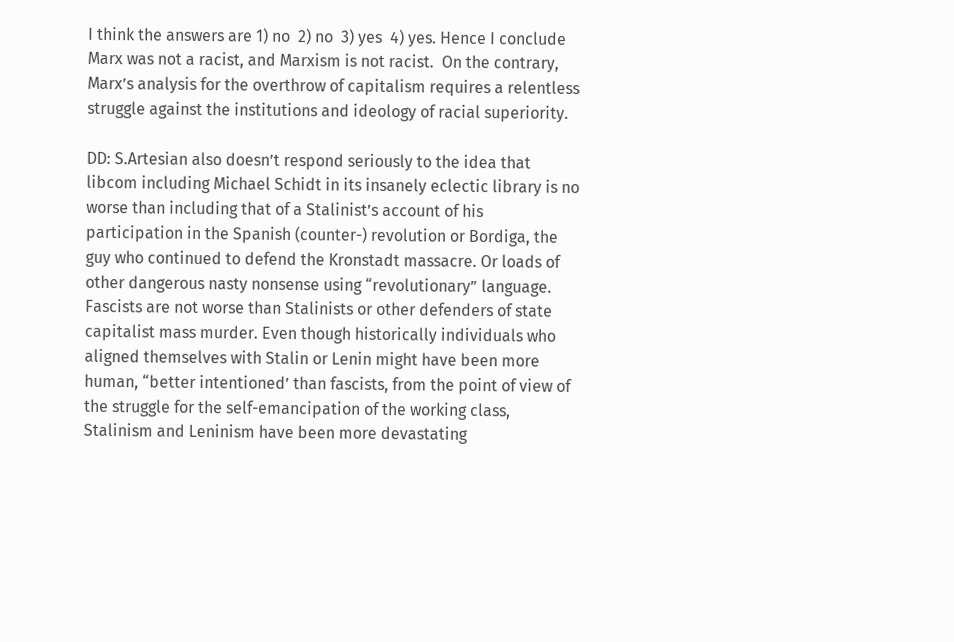I think the answers are 1) no  2) no  3) yes  4) yes. Hence I conclude Marx was not a racist, and Marxism is not racist.  On the contrary, Marx’s analysis for the overthrow of capitalism requires a relentless struggle against the institutions and ideology of racial superiority.

DD: S.Artesian also doesn’t respond seriously to the idea that libcom including Michael Schidt in its insanely eclectic library is no worse than including that of a Stalinist’s account of his participation in the Spanish (counter-) revolution or Bordiga, the guy who continued to defend the Kronstadt massacre. Or loads of other dangerous nasty nonsense using “revolutionary” language. Fascists are not worse than Stalinists or other defenders of state capitalist mass murder. Even though historically individuals who aligned themselves with Stalin or Lenin might have been more human, “better intentioned’ than fascists, from the point of view of the struggle for the self-emancipation of the working class, Stalinism and Leninism have been more devastating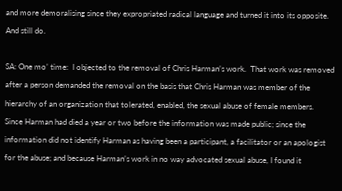and more demoralising since they expropriated radical language and turned it into its opposite. And still do.

SA: One mo’ time:  I objected to the removal of Chris Harman’s work.  That work was removed after a person demanded the removal on the basis that Chris Harman was member of the hierarchy of an organization that tolerated, enabled, the sexual abuse of female members.  Since Harman had died a year or two before the information was made public; since the information did not identify Harman as having been a participant, a facilitator or an apologist for the abuse; and because Harman’s work in no way advocated sexual abuse, I found it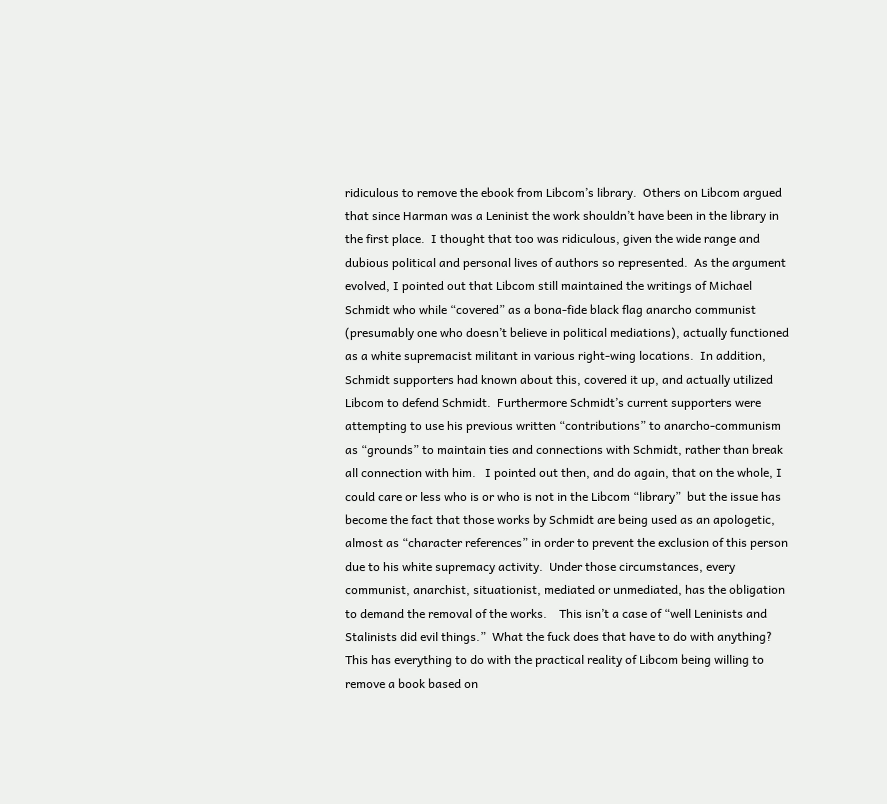ridiculous to remove the ebook from Libcom’s library.  Others on Libcom argued that since Harman was a Leninist the work shouldn’t have been in the library in the first place.  I thought that too was ridiculous, given the wide range and dubious political and personal lives of authors so represented.  As the argument evolved, I pointed out that Libcom still maintained the writings of Michael Schmidt who while “covered” as a bona-fide black flag anarcho communist (presumably one who doesn’t believe in political mediations), actually functioned  as a white supremacist militant in various right-wing locations.  In addition, Schmidt supporters had known about this, covered it up, and actually utilized Libcom to defend Schmidt.  Furthermore Schmidt’s current supporters were attempting to use his previous written “contributions” to anarcho-communism as “grounds” to maintain ties and connections with Schmidt, rather than break all connection with him.   I pointed out then, and do again, that on the whole, I could care or less who is or who is not in the Libcom “library”  but the issue has become the fact that those works by Schmidt are being used as an apologetic, almost as “character references” in order to prevent the exclusion of this person due to his white supremacy activity.  Under those circumstances, every communist, anarchist, situationist, mediated or unmediated, has the obligation to demand the removal of the works.    This isn’t a case of “well Leninists and Stalinists did evil things.”  What the fuck does that have to do with anything?  This has everything to do with the practical reality of Libcom being willing to remove a book based on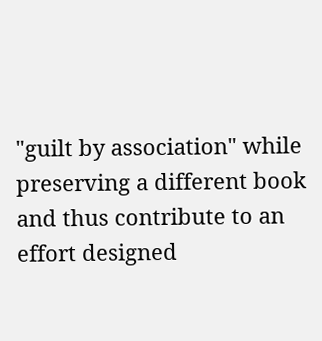"guilt by association" while preserving a different book and thus contribute to an effort designed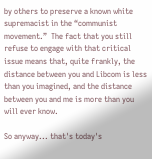by others to preserve a known white supremacist in the “communist movement.”  The fact that you still refuse to engage with that critical issue means that, quite frankly, the distance between you and Libcom is less than you imagined, and the distance between you and me is more than you will ever know.

So anyway... that's today's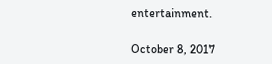entertainment.

October 8, 2017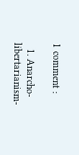1 comment :

  1. Anarcho-libertarianism-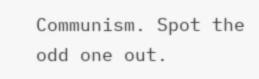Communism. Spot the odd one out.